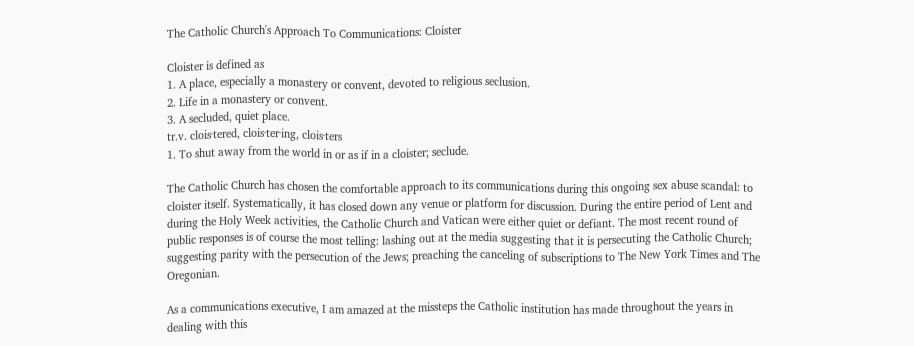The Catholic Church's Approach To Communications: Cloister

Cloister is defined as
1. A place, especially a monastery or convent, devoted to religious seclusion.
2. Life in a monastery or convent.
3. A secluded, quiet place.
tr.v. clois·tered, clois·ter·ing, clois·ters
1. To shut away from the world in or as if in a cloister; seclude.

The Catholic Church has chosen the comfortable approach to its communications during this ongoing sex abuse scandal: to cloister itself. Systematically, it has closed down any venue or platform for discussion. During the entire period of Lent and during the Holy Week activities, the Catholic Church and Vatican were either quiet or defiant. The most recent round of public responses is of course the most telling: lashing out at the media suggesting that it is persecuting the Catholic Church; suggesting parity with the persecution of the Jews; preaching the canceling of subscriptions to The New York Times and The Oregonian.

As a communications executive, I am amazed at the missteps the Catholic institution has made throughout the years in dealing with this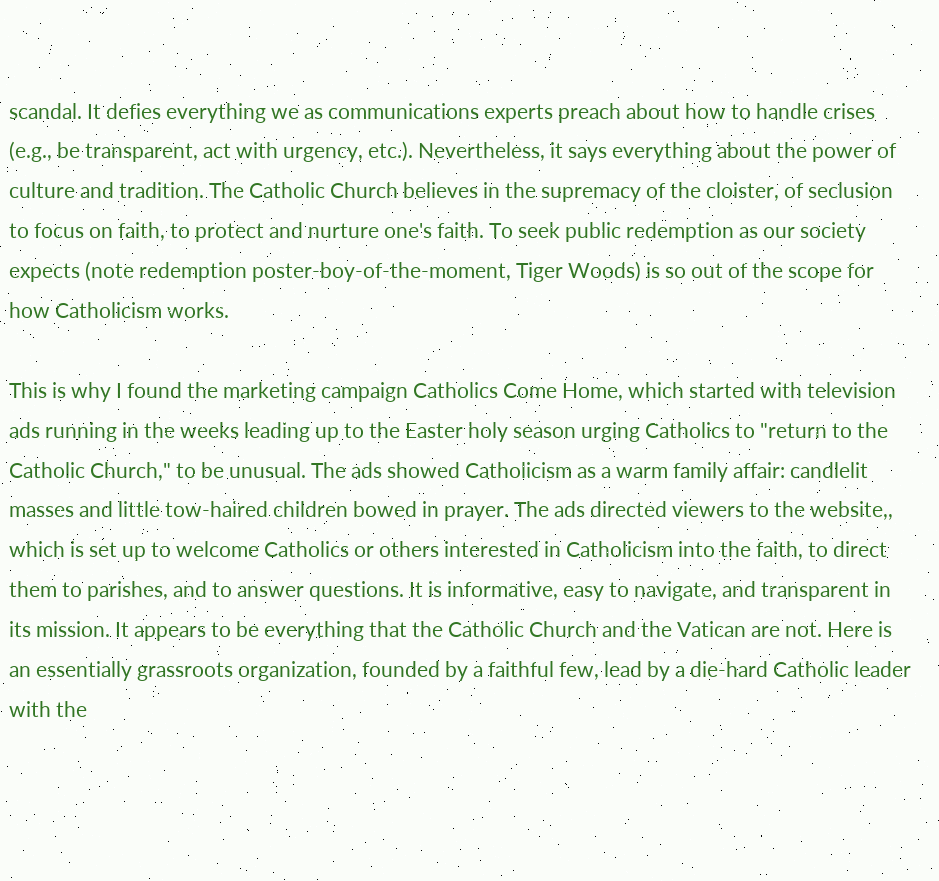scandal. It defies everything we as communications experts preach about how to handle crises (e.g., be transparent, act with urgency, etc.). Nevertheless, it says everything about the power of culture and tradition. The Catholic Church believes in the supremacy of the cloister, of seclusion to focus on faith, to protect and nurture one's faith. To seek public redemption as our society expects (note redemption poster-boy-of-the-moment, Tiger Woods) is so out of the scope for how Catholicism works.

This is why I found the marketing campaign Catholics Come Home, which started with television ads running in the weeks leading up to the Easter holy season urging Catholics to "return to the Catholic Church," to be unusual. The ads showed Catholicism as a warm family affair: candlelit masses and little tow-haired children bowed in prayer. The ads directed viewers to the website,, which is set up to welcome Catholics or others interested in Catholicism into the faith, to direct them to parishes, and to answer questions. It is informative, easy to navigate, and transparent in its mission. It appears to be everything that the Catholic Church and the Vatican are not. Here is an essentially grassroots organization, founded by a faithful few, lead by a die-hard Catholic leader with the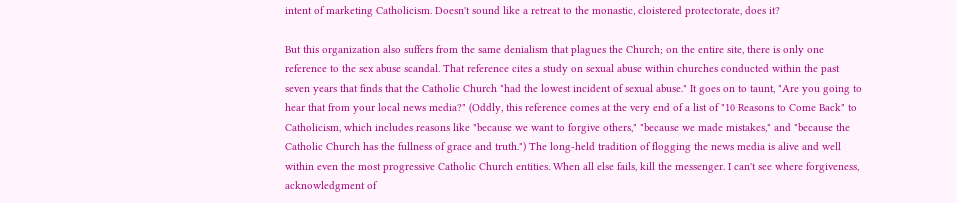intent of marketing Catholicism. Doesn't sound like a retreat to the monastic, cloistered protectorate, does it?

But this organization also suffers from the same denialism that plagues the Church; on the entire site, there is only one reference to the sex abuse scandal. That reference cites a study on sexual abuse within churches conducted within the past seven years that finds that the Catholic Church "had the lowest incident of sexual abuse." It goes on to taunt, "Are you going to hear that from your local news media?" (Oddly, this reference comes at the very end of a list of "10 Reasons to Come Back" to Catholicism, which includes reasons like "because we want to forgive others," "because we made mistakes," and "because the Catholic Church has the fullness of grace and truth.") The long-held tradition of flogging the news media is alive and well within even the most progressive Catholic Church entities. When all else fails, kill the messenger. I can't see where forgiveness, acknowledgment of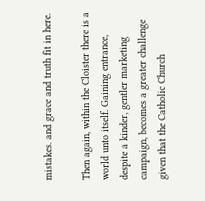mistakes. and grace and truth fit in here.

Then again, within the Cloister there is a world unto itself. Gaining entrance, despite a kinder, gentler marketing campaign, becomes a greater challenge given that the Catholic Church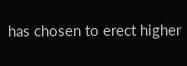has chosen to erect higher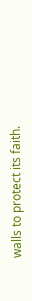walls to protect its faith.